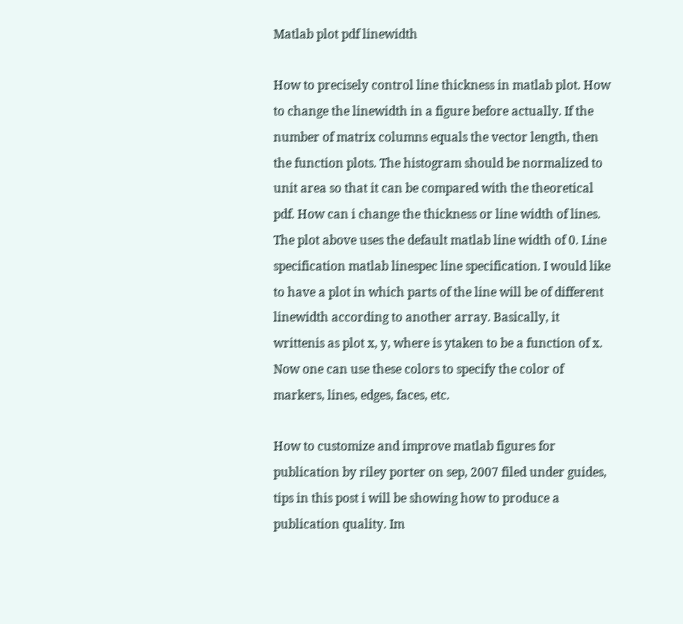Matlab plot pdf linewidth

How to precisely control line thickness in matlab plot. How to change the linewidth in a figure before actually. If the number of matrix columns equals the vector length, then the function plots. The histogram should be normalized to unit area so that it can be compared with the theoretical pdf. How can i change the thickness or line width of lines. The plot above uses the default matlab line width of 0. Line specification matlab linespec line specification. I would like to have a plot in which parts of the line will be of different linewidth according to another array. Basically, it writtenis as plot x, y, where is ytaken to be a function of x. Now one can use these colors to specify the color of markers, lines, edges, faces, etc.

How to customize and improve matlab figures for publication by riley porter on sep, 2007 filed under guides, tips in this post i will be showing how to produce a publication quality. Im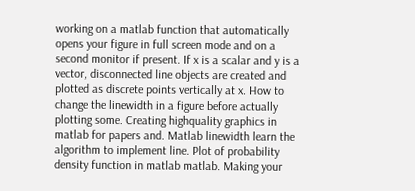working on a matlab function that automatically opens your figure in full screen mode and on a second monitor if present. If x is a scalar and y is a vector, disconnected line objects are created and plotted as discrete points vertically at x. How to change the linewidth in a figure before actually plotting some. Creating highquality graphics in matlab for papers and. Matlab linewidth learn the algorithm to implement line. Plot of probability density function in matlab matlab. Making your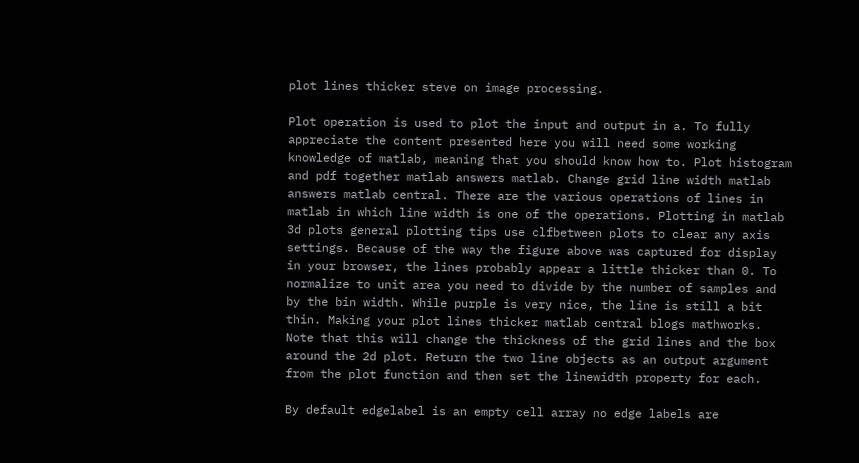plot lines thicker steve on image processing.

Plot operation is used to plot the input and output in a. To fully appreciate the content presented here you will need some working knowledge of matlab, meaning that you should know how to. Plot histogram and pdf together matlab answers matlab. Change grid line width matlab answers matlab central. There are the various operations of lines in matlab in which line width is one of the operations. Plotting in matlab 3d plots general plotting tips use clfbetween plots to clear any axis settings. Because of the way the figure above was captured for display in your browser, the lines probably appear a little thicker than 0. To normalize to unit area you need to divide by the number of samples and by the bin width. While purple is very nice, the line is still a bit thin. Making your plot lines thicker matlab central blogs mathworks. Note that this will change the thickness of the grid lines and the box around the 2d plot. Return the two line objects as an output argument from the plot function and then set the linewidth property for each.

By default edgelabel is an empty cell array no edge labels are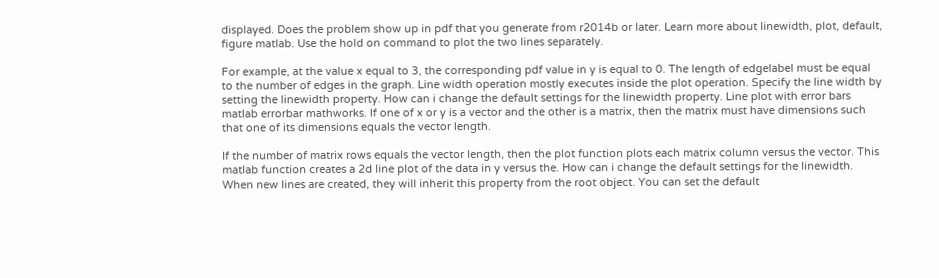displayed. Does the problem show up in pdf that you generate from r2014b or later. Learn more about linewidth, plot, default, figure matlab. Use the hold on command to plot the two lines separately.

For example, at the value x equal to 3, the corresponding pdf value in y is equal to 0. The length of edgelabel must be equal to the number of edges in the graph. Line width operation mostly executes inside the plot operation. Specify the line width by setting the linewidth property. How can i change the default settings for the linewidth property. Line plot with error bars matlab errorbar mathworks. If one of x or y is a vector and the other is a matrix, then the matrix must have dimensions such that one of its dimensions equals the vector length.

If the number of matrix rows equals the vector length, then the plot function plots each matrix column versus the vector. This matlab function creates a 2d line plot of the data in y versus the. How can i change the default settings for the linewidth. When new lines are created, they will inherit this property from the root object. You can set the default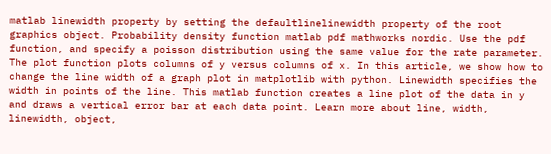matlab linewidth property by setting the defaultlinelinewidth property of the root graphics object. Probability density function matlab pdf mathworks nordic. Use the pdf function, and specify a poisson distribution using the same value for the rate parameter. The plot function plots columns of y versus columns of x. In this article, we show how to change the line width of a graph plot in matplotlib with python. Linewidth specifies the width in points of the line. This matlab function creates a line plot of the data in y and draws a vertical error bar at each data point. Learn more about line, width, linewidth, object,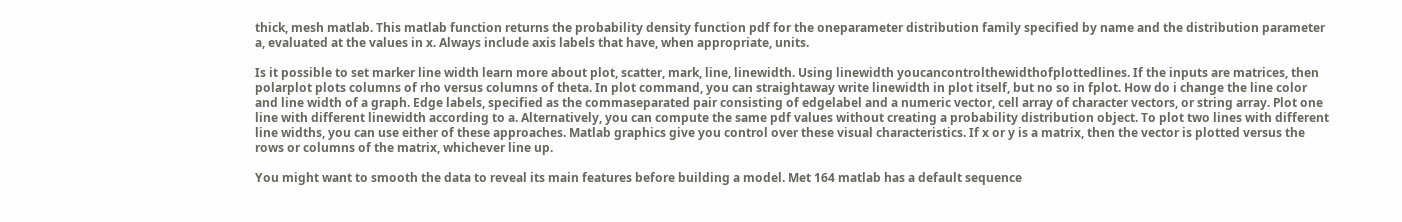thick, mesh matlab. This matlab function returns the probability density function pdf for the oneparameter distribution family specified by name and the distribution parameter a, evaluated at the values in x. Always include axis labels that have, when appropriate, units.

Is it possible to set marker line width learn more about plot, scatter, mark, line, linewidth. Using linewidth youcancontrolthewidthofplottedlines. If the inputs are matrices, then polarplot plots columns of rho versus columns of theta. In plot command, you can straightaway write linewidth in plot itself, but no so in fplot. How do i change the line color and line width of a graph. Edge labels, specified as the commaseparated pair consisting of edgelabel and a numeric vector, cell array of character vectors, or string array. Plot one line with different linewidth according to a. Alternatively, you can compute the same pdf values without creating a probability distribution object. To plot two lines with different line widths, you can use either of these approaches. Matlab graphics give you control over these visual characteristics. If x or y is a matrix, then the vector is plotted versus the rows or columns of the matrix, whichever line up.

You might want to smooth the data to reveal its main features before building a model. Met 164 matlab has a default sequence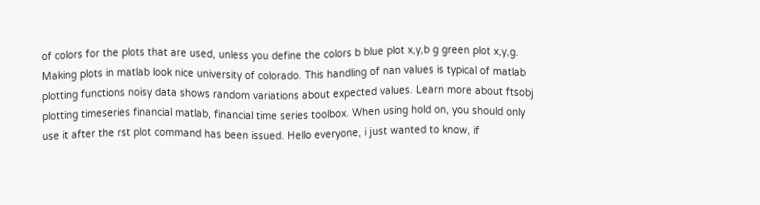of colors for the plots that are used, unless you define the colors b blue plot x,y,b g green plot x,y,g. Making plots in matlab look nice university of colorado. This handling of nan values is typical of matlab plotting functions noisy data shows random variations about expected values. Learn more about ftsobj plotting timeseries financial matlab, financial time series toolbox. When using hold on, you should only use it after the rst plot command has been issued. Hello everyone, i just wanted to know, if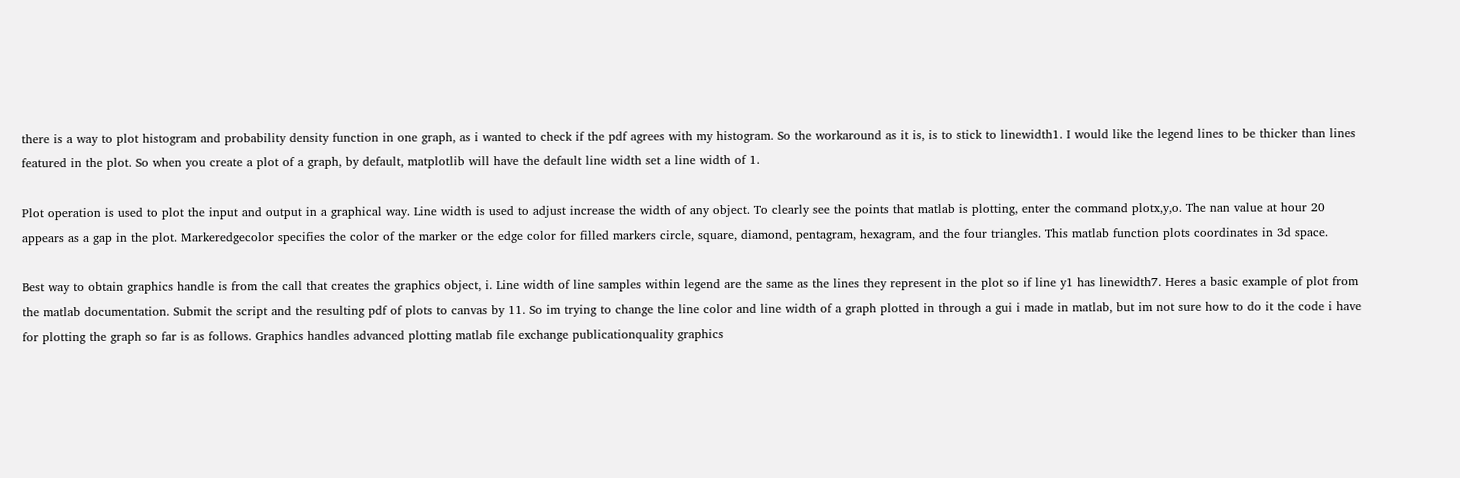there is a way to plot histogram and probability density function in one graph, as i wanted to check if the pdf agrees with my histogram. So the workaround as it is, is to stick to linewidth1. I would like the legend lines to be thicker than lines featured in the plot. So when you create a plot of a graph, by default, matplotlib will have the default line width set a line width of 1.

Plot operation is used to plot the input and output in a graphical way. Line width is used to adjust increase the width of any object. To clearly see the points that matlab is plotting, enter the command plotx,y,o. The nan value at hour 20 appears as a gap in the plot. Markeredgecolor specifies the color of the marker or the edge color for filled markers circle, square, diamond, pentagram, hexagram, and the four triangles. This matlab function plots coordinates in 3d space.

Best way to obtain graphics handle is from the call that creates the graphics object, i. Line width of line samples within legend are the same as the lines they represent in the plot so if line y1 has linewidth7. Heres a basic example of plot from the matlab documentation. Submit the script and the resulting pdf of plots to canvas by 11. So im trying to change the line color and line width of a graph plotted in through a gui i made in matlab, but im not sure how to do it the code i have for plotting the graph so far is as follows. Graphics handles advanced plotting matlab file exchange publicationquality graphics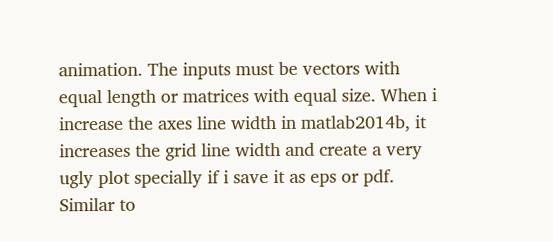animation. The inputs must be vectors with equal length or matrices with equal size. When i increase the axes line width in matlab2014b, it increases the grid line width and create a very ugly plot specially if i save it as eps or pdf. Similar to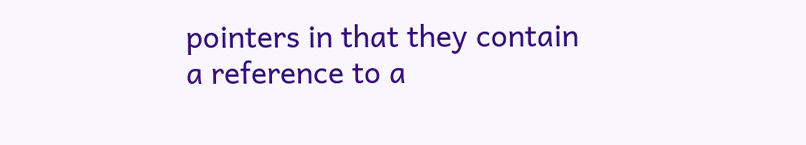pointers in that they contain a reference to a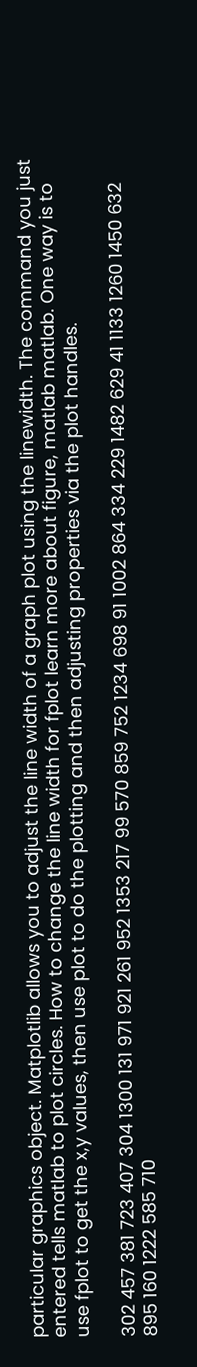particular graphics object. Matplotlib allows you to adjust the line width of a graph plot using the linewidth. The command you just entered tells matlab to plot circles. How to change the line width for fplot learn more about figure, matlab matlab. One way is to use fplot to get the x,y values, then use plot to do the plotting and then adjusting properties via the plot handles.

302 457 381 723 407 304 1300 131 971 921 261 952 1353 217 99 570 859 752 1234 698 91 1002 864 334 229 1482 629 41 1133 1260 1450 632 895 160 1222 585 710